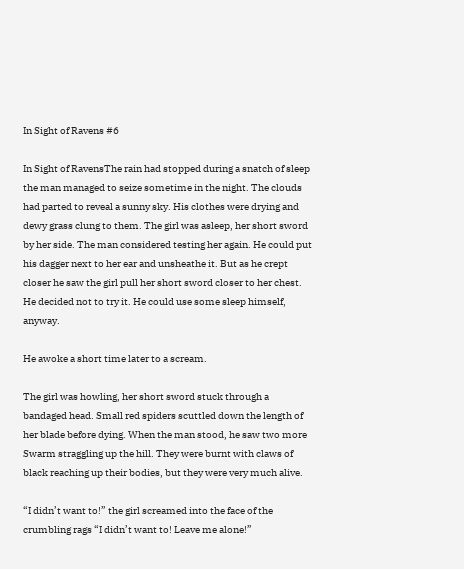In Sight of Ravens #6

In Sight of RavensThe rain had stopped during a snatch of sleep the man managed to seize sometime in the night. The clouds had parted to reveal a sunny sky. His clothes were drying and dewy grass clung to them. The girl was asleep, her short sword by her side. The man considered testing her again. He could put his dagger next to her ear and unsheathe it. But as he crept closer he saw the girl pull her short sword closer to her chest. He decided not to try it. He could use some sleep himself, anyway.

He awoke a short time later to a scream.

The girl was howling, her short sword stuck through a bandaged head. Small red spiders scuttled down the length of her blade before dying. When the man stood, he saw two more Swarm straggling up the hill. They were burnt with claws of black reaching up their bodies, but they were very much alive.

“I didn’t want to!” the girl screamed into the face of the crumbling rags “I didn’t want to! Leave me alone!”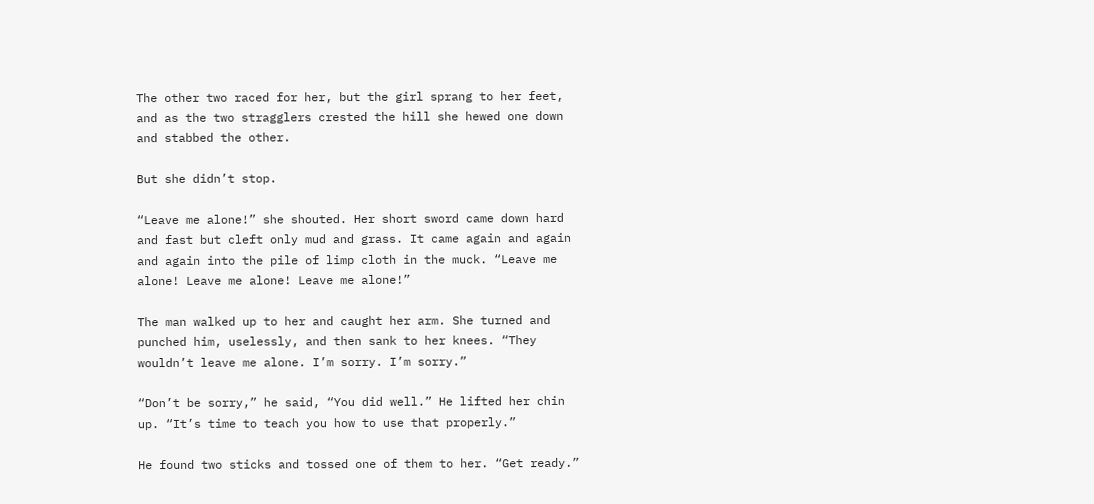The other two raced for her, but the girl sprang to her feet, and as the two stragglers crested the hill she hewed one down and stabbed the other.

But she didn’t stop.

“Leave me alone!” she shouted. Her short sword came down hard and fast but cleft only mud and grass. It came again and again and again into the pile of limp cloth in the muck. “Leave me alone! Leave me alone! Leave me alone!”

The man walked up to her and caught her arm. She turned and punched him, uselessly, and then sank to her knees. “They wouldn’t leave me alone. I’m sorry. I’m sorry.”

“Don’t be sorry,” he said, “You did well.” He lifted her chin up. “It’s time to teach you how to use that properly.”

He found two sticks and tossed one of them to her. “Get ready.”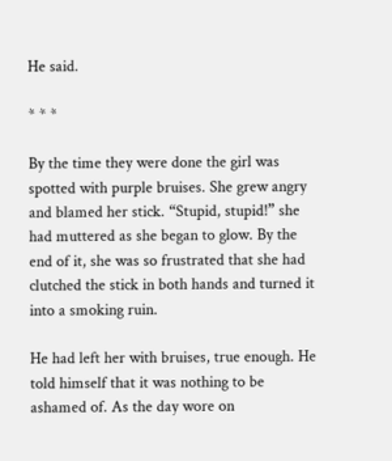He said.

* * *

By the time they were done the girl was spotted with purple bruises. She grew angry and blamed her stick. “Stupid, stupid!” she had muttered as she began to glow. By the end of it, she was so frustrated that she had clutched the stick in both hands and turned it into a smoking ruin.

He had left her with bruises, true enough. He told himself that it was nothing to be ashamed of. As the day wore on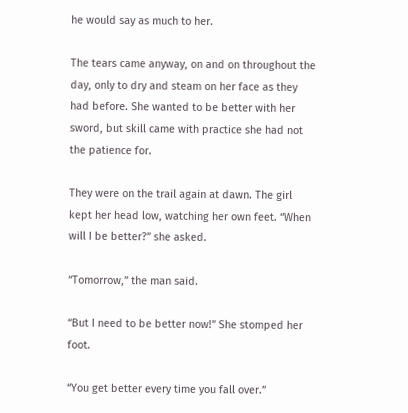he would say as much to her.

The tears came anyway, on and on throughout the day, only to dry and steam on her face as they had before. She wanted to be better with her sword, but skill came with practice she had not the patience for.

They were on the trail again at dawn. The girl kept her head low, watching her own feet. “When will I be better?” she asked.

“Tomorrow,” the man said.

“But I need to be better now!” She stomped her foot.

“You get better every time you fall over.”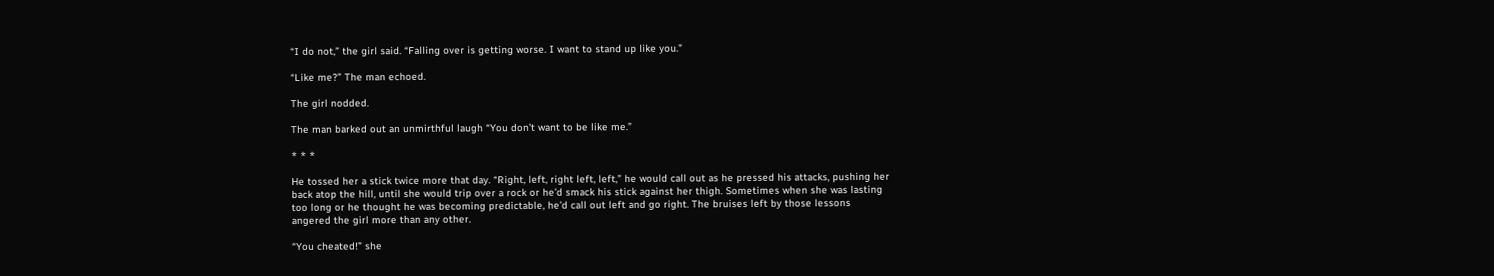“I do not,” the girl said. “Falling over is getting worse. I want to stand up like you.”

“Like me?” The man echoed.

The girl nodded.

The man barked out an unmirthful laugh “You don’t want to be like me.”

* * *

He tossed her a stick twice more that day. “Right, left, right left, left,” he would call out as he pressed his attacks, pushing her back atop the hill, until she would trip over a rock or he’d smack his stick against her thigh. Sometimes when she was lasting too long or he thought he was becoming predictable, he’d call out left and go right. The bruises left by those lessons angered the girl more than any other.

“You cheated!” she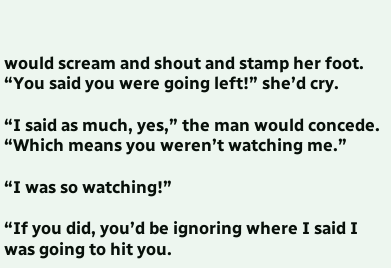would scream and shout and stamp her foot. “You said you were going left!” she’d cry.

“I said as much, yes,” the man would concede. “Which means you weren’t watching me.”

“I was so watching!”

“If you did, you’d be ignoring where I said I was going to hit you.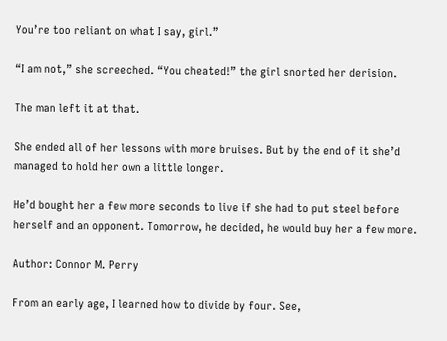You’re too reliant on what I say, girl.”

“I am not,” she screeched. “You cheated!” the girl snorted her derision.

The man left it at that.

She ended all of her lessons with more bruises. But by the end of it she’d managed to hold her own a little longer.

He’d bought her a few more seconds to live if she had to put steel before herself and an opponent. Tomorrow, he decided, he would buy her a few more.

Author: Connor M. Perry

From an early age, I learned how to divide by four. See,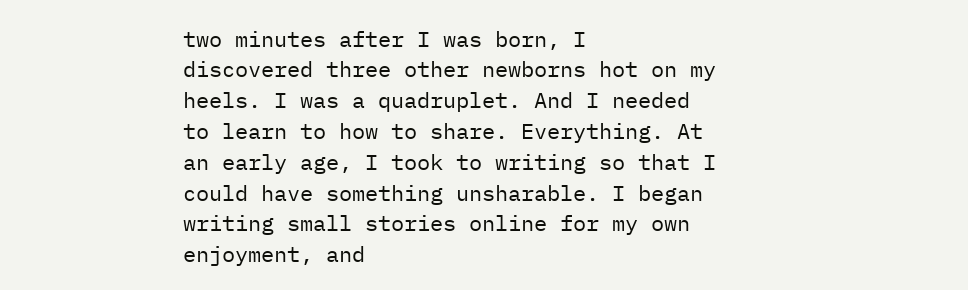two minutes after I was born, I discovered three other newborns hot on my heels. I was a quadruplet. And I needed to learn to how to share. Everything. At an early age, I took to writing so that I could have something unsharable. I began writing small stories online for my own enjoyment, and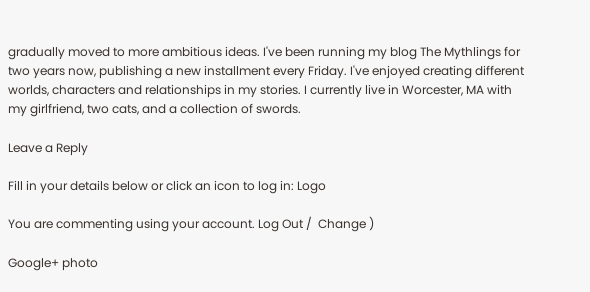gradually moved to more ambitious ideas. I've been running my blog The Mythlings for two years now, publishing a new installment every Friday. I've enjoyed creating different worlds, characters and relationships in my stories. I currently live in Worcester, MA with my girlfriend, two cats, and a collection of swords.

Leave a Reply

Fill in your details below or click an icon to log in: Logo

You are commenting using your account. Log Out /  Change )

Google+ photo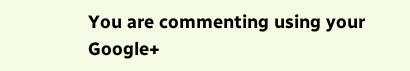You are commenting using your Google+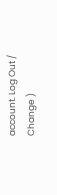account. Log Out /  Change )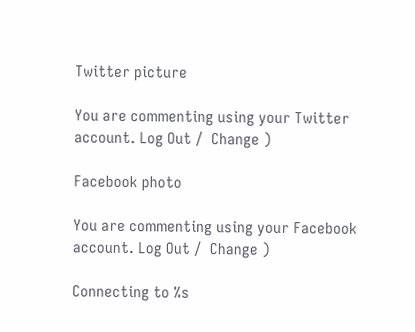Twitter picture

You are commenting using your Twitter account. Log Out /  Change )

Facebook photo

You are commenting using your Facebook account. Log Out /  Change )

Connecting to %s